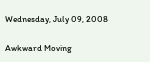Wednesday, July 09, 2008

Awkward Moving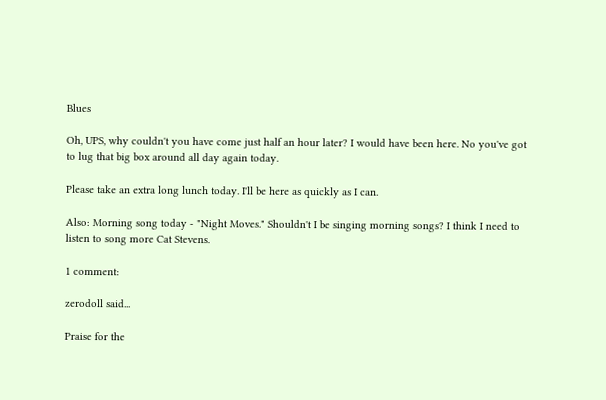Blues

Oh, UPS, why couldn't you have come just half an hour later? I would have been here. No you've got to lug that big box around all day again today.

Please take an extra long lunch today. I'll be here as quickly as I can.

Also: Morning song today - "Night Moves." Shouldn't I be singing morning songs? I think I need to listen to song more Cat Stevens.

1 comment:

zerodoll said...

Praise for the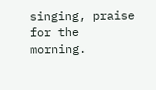singing, praise for the morning.